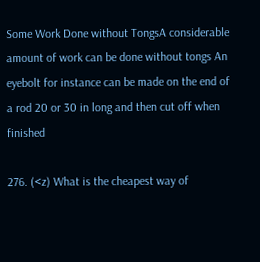Some Work Done without TongsA considerable amount of work can be done without tongs An eyebolt for instance can be made on the end of a rod 20 or 30 in long and then cut off when finished

276. (<z) What is the cheapest way of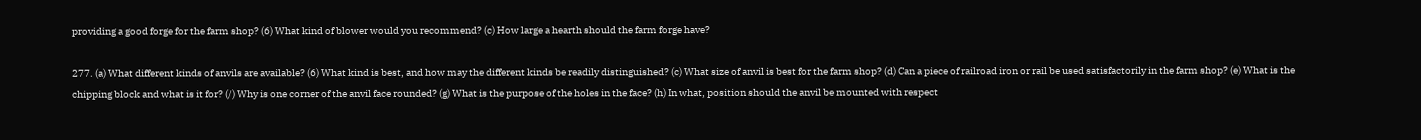providing a good forge for the farm shop? (6) What kind of blower would you recommend? (c) How large a hearth should the farm forge have?

277. (a) What different kinds of anvils are available? (6) What kind is best, and how may the different kinds be readily distinguished? (c) What size of anvil is best for the farm shop? (d) Can a piece of railroad iron or rail be used satisfactorily in the farm shop? (e) What is the chipping block and what is it for? (/) Why is one corner of the anvil face rounded? (g) What is the purpose of the holes in the face? (h) In what, position should the anvil be mounted with respect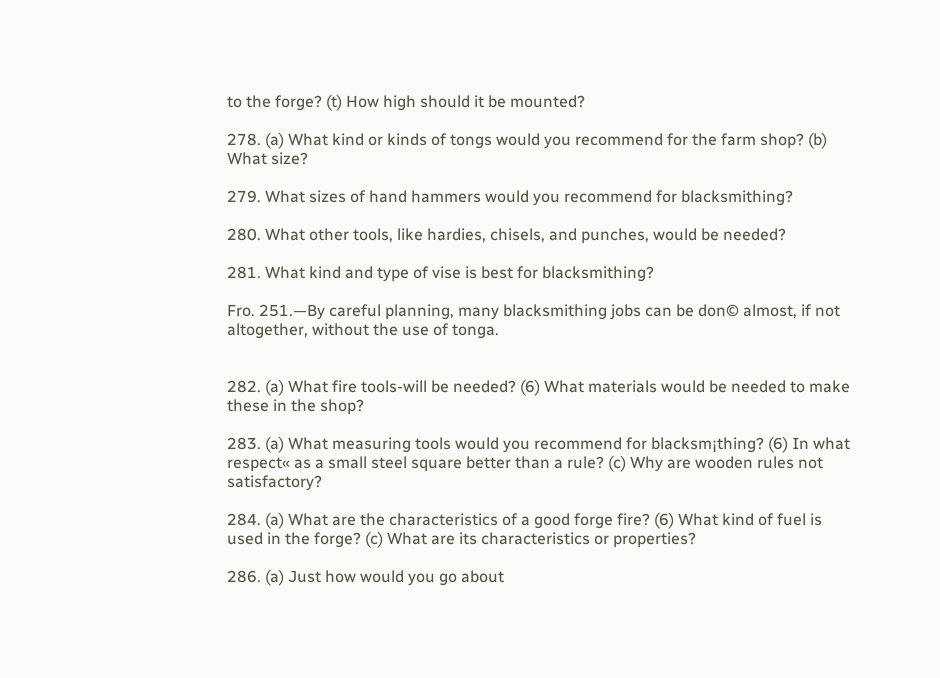to the forge? (t) How high should it be mounted?

278. (a) What kind or kinds of tongs would you recommend for the farm shop? (b) What size?

279. What sizes of hand hammers would you recommend for blacksmithing?

280. What other tools, like hardies, chisels, and punches, would be needed?

281. What kind and type of vise is best for blacksmithing?

Fro. 251.—By careful planning, many blacksmithing jobs can be don© almost, if not altogether, without the use of tonga.


282. (a) What fire tools-will be needed? (6) What materials would be needed to make these in the shop?

283. (a) What measuring tools would you recommend for blacksm¡thing? (6) In what respect« as a small steel square better than a rule? (c) Why are wooden rules not satisfactory?

284. (a) What are the characteristics of a good forge fire? (6) What kind of fuel is used in the forge? (c) What are its characteristics or properties?

286. (a) Just how would you go about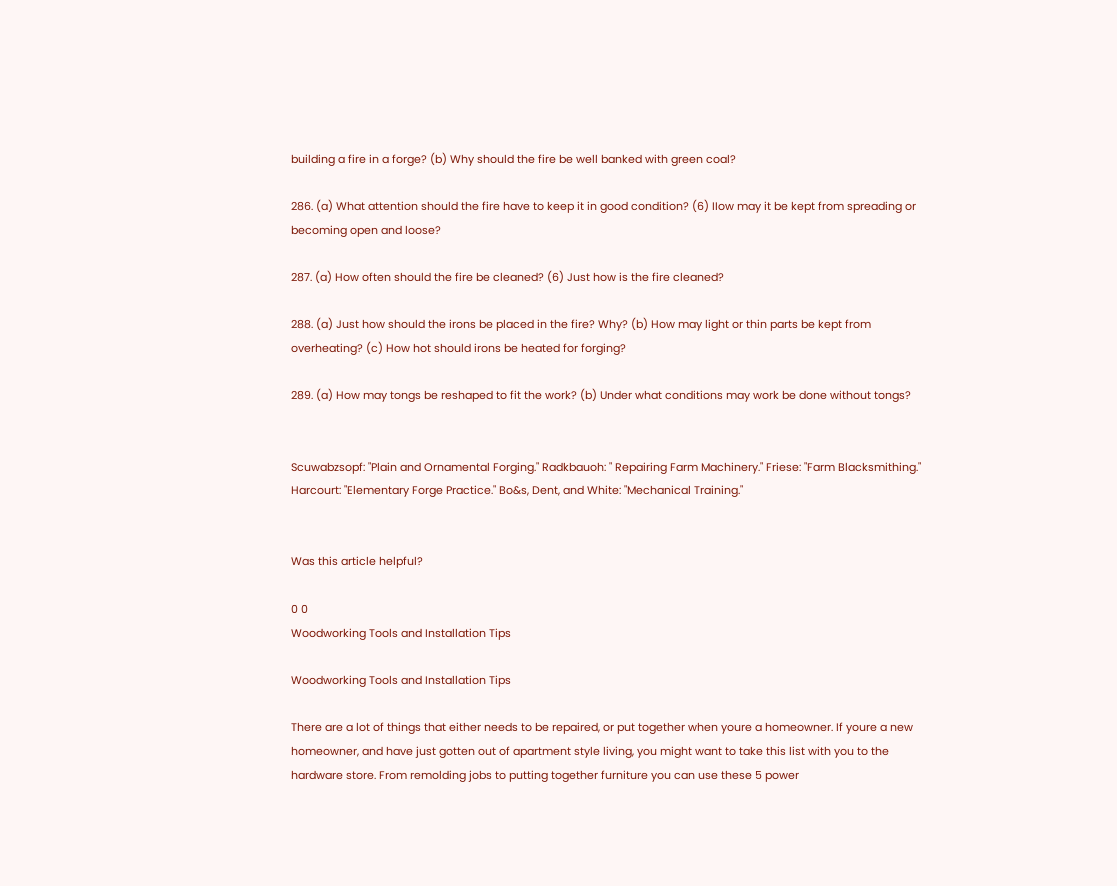building a fire in a forge? (b) Why should the fire be well banked with green coal?

286. (a) What attention should the fire have to keep it in good condition? (6) IIow may it be kept from spreading or becoming open and loose?

287. (a) How often should the fire be cleaned? (6) Just how is the fire cleaned?

288. (a) Just how should the irons be placed in the fire? Why? (b) How may light or thin parts be kept from overheating? (c) How hot should irons be heated for forging?

289. (a) How may tongs be reshaped to fit the work? (b) Under what conditions may work be done without tongs?


Scuwabzsopf: "Plain and Ornamental Forging." Radkbauoh: " Repairing Farm Machinery." Friese: "Farm Blacksmithing." Harcourt: "Elementary Forge Practice." Bo&s, Dent, and White: "Mechanical Training."


Was this article helpful?

0 0
Woodworking Tools and Installation Tips

Woodworking Tools and Installation Tips

There are a lot of things that either needs to be repaired, or put together when youre a homeowner. If youre a new homeowner, and have just gotten out of apartment style living, you might want to take this list with you to the hardware store. From remolding jobs to putting together furniture you can use these 5 power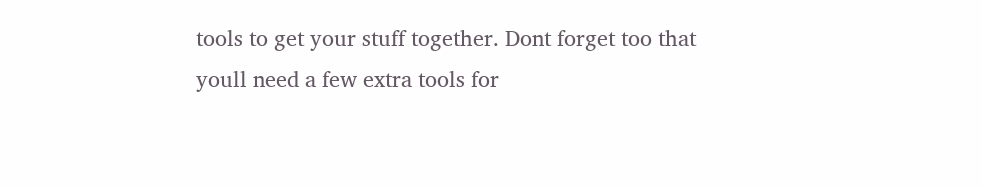tools to get your stuff together. Dont forget too that youll need a few extra tools for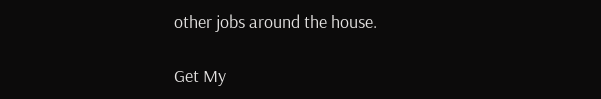other jobs around the house.

Get My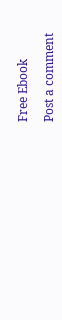Free Ebook

Post a comment